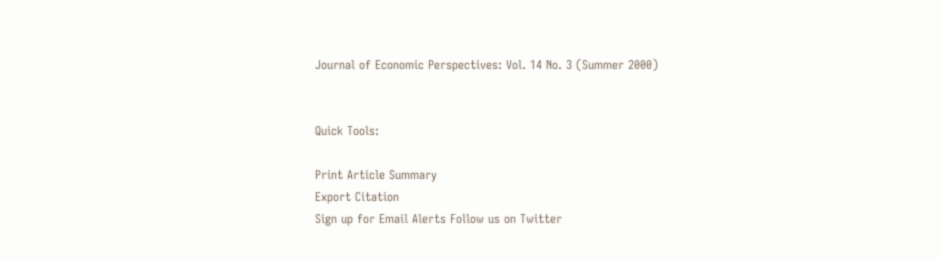Journal of Economic Perspectives: Vol. 14 No. 3 (Summer 2000)


Quick Tools:

Print Article Summary
Export Citation
Sign up for Email Alerts Follow us on Twitter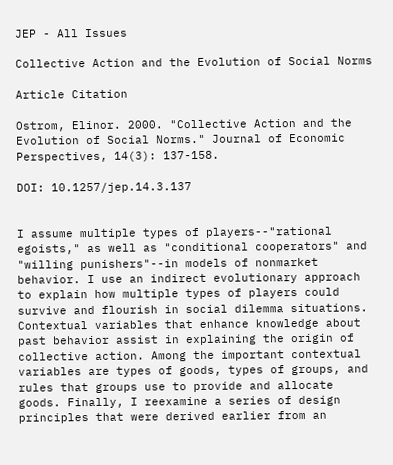JEP - All Issues

Collective Action and the Evolution of Social Norms

Article Citation

Ostrom, Elinor. 2000. "Collective Action and the Evolution of Social Norms." Journal of Economic Perspectives, 14(3): 137-158.

DOI: 10.1257/jep.14.3.137


I assume multiple types of players--"rational egoists," as well as "conditional cooperators" and "willing punishers"--in models of nonmarket behavior. I use an indirect evolutionary approach to explain how multiple types of players could survive and flourish in social dilemma situations. Contextual variables that enhance knowledge about past behavior assist in explaining the origin of collective action. Among the important contextual variables are types of goods, types of groups, and rules that groups use to provide and allocate goods. Finally, I reexamine a series of design principles that were derived earlier from an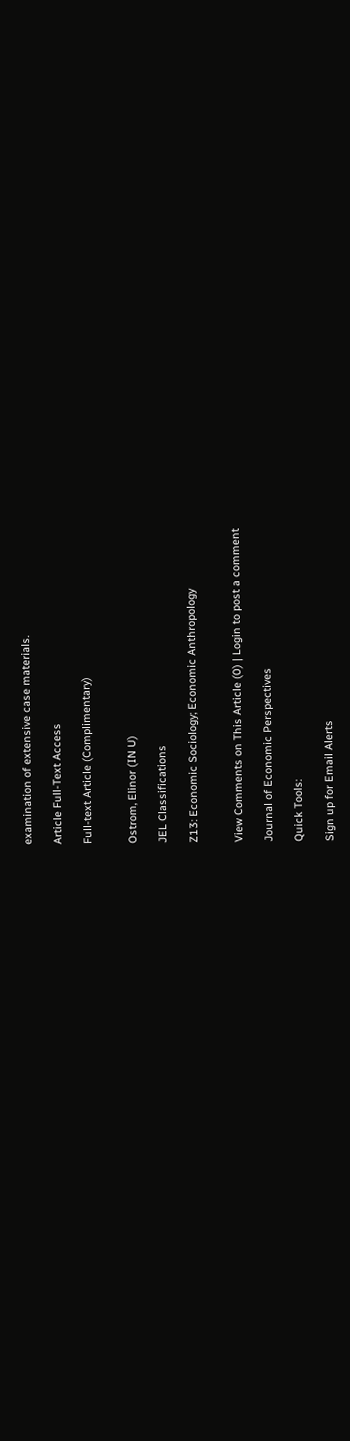examination of extensive case materials.

Article Full-Text Access

Full-text Article (Complimentary)


Ostrom, Elinor (IN U)

JEL Classifications

Z13: Economic Sociology; Economic Anthropology


View Comments on This Article (0) | Login to post a comment

Journal of Economic Perspectives

Quick Tools:

Sign up for Email Alerts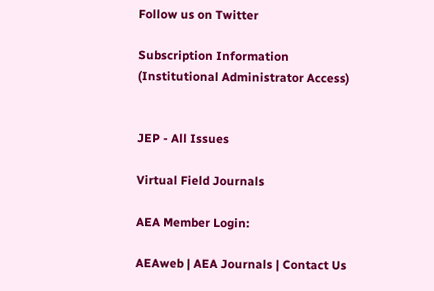Follow us on Twitter

Subscription Information
(Institutional Administrator Access)


JEP - All Issues

Virtual Field Journals

AEA Member Login:

AEAweb | AEA Journals | Contact Us